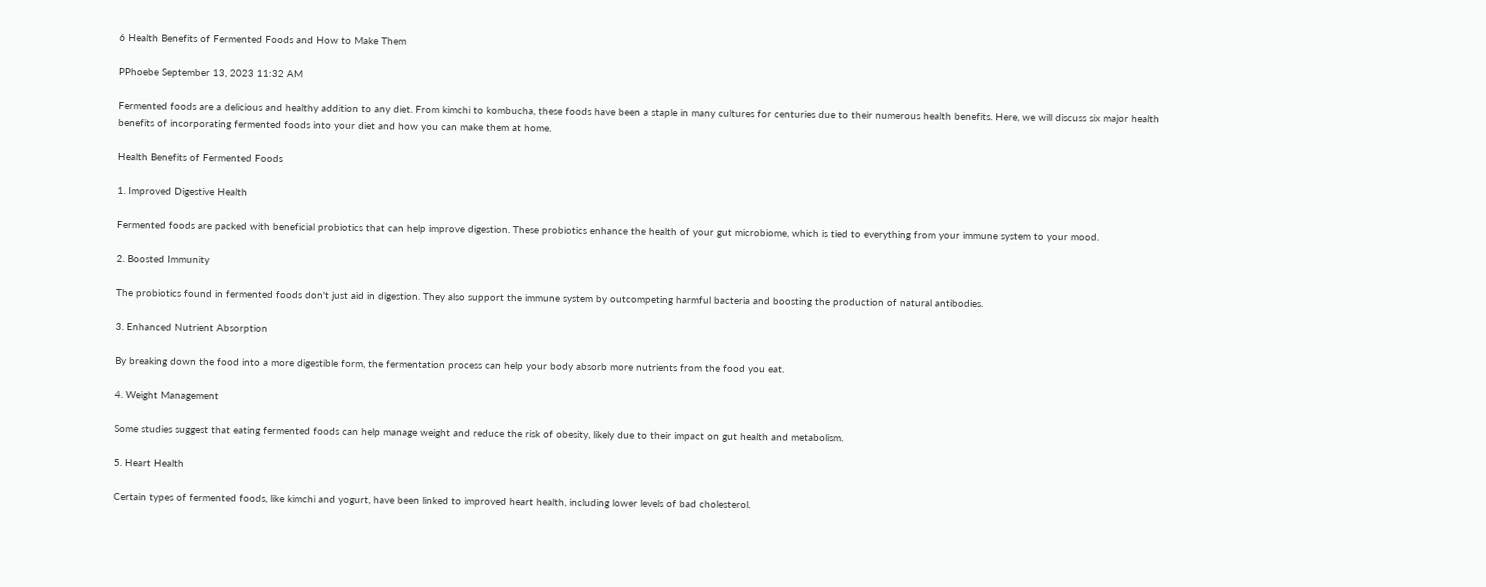6 Health Benefits of Fermented Foods and How to Make Them

PPhoebe September 13, 2023 11:32 AM

Fermented foods are a delicious and healthy addition to any diet. From kimchi to kombucha, these foods have been a staple in many cultures for centuries due to their numerous health benefits. Here, we will discuss six major health benefits of incorporating fermented foods into your diet and how you can make them at home.

Health Benefits of Fermented Foods

1. Improved Digestive Health

Fermented foods are packed with beneficial probiotics that can help improve digestion. These probiotics enhance the health of your gut microbiome, which is tied to everything from your immune system to your mood.

2. Boosted Immunity

The probiotics found in fermented foods don't just aid in digestion. They also support the immune system by outcompeting harmful bacteria and boosting the production of natural antibodies.

3. Enhanced Nutrient Absorption

By breaking down the food into a more digestible form, the fermentation process can help your body absorb more nutrients from the food you eat.

4. Weight Management

Some studies suggest that eating fermented foods can help manage weight and reduce the risk of obesity, likely due to their impact on gut health and metabolism.

5. Heart Health

Certain types of fermented foods, like kimchi and yogurt, have been linked to improved heart health, including lower levels of bad cholesterol.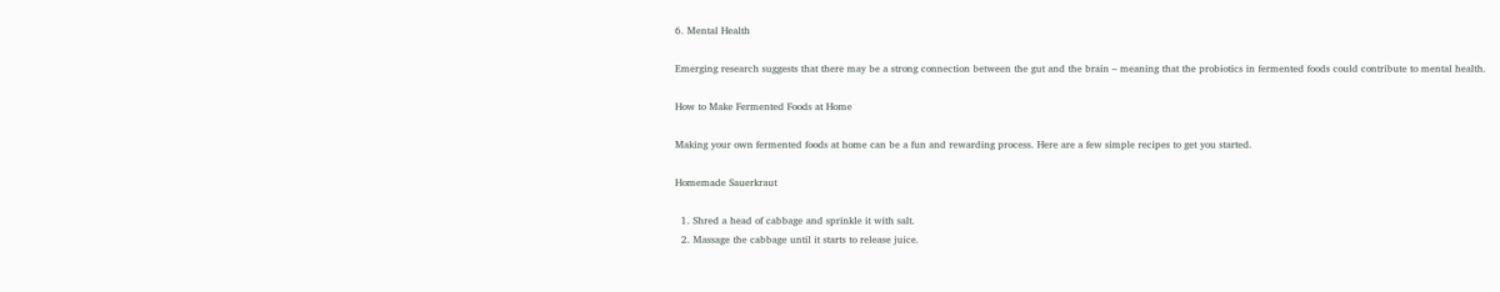6. Mental Health

Emerging research suggests that there may be a strong connection between the gut and the brain – meaning that the probiotics in fermented foods could contribute to mental health.

How to Make Fermented Foods at Home

Making your own fermented foods at home can be a fun and rewarding process. Here are a few simple recipes to get you started.

Homemade Sauerkraut

  1. Shred a head of cabbage and sprinkle it with salt.
  2. Massage the cabbage until it starts to release juice.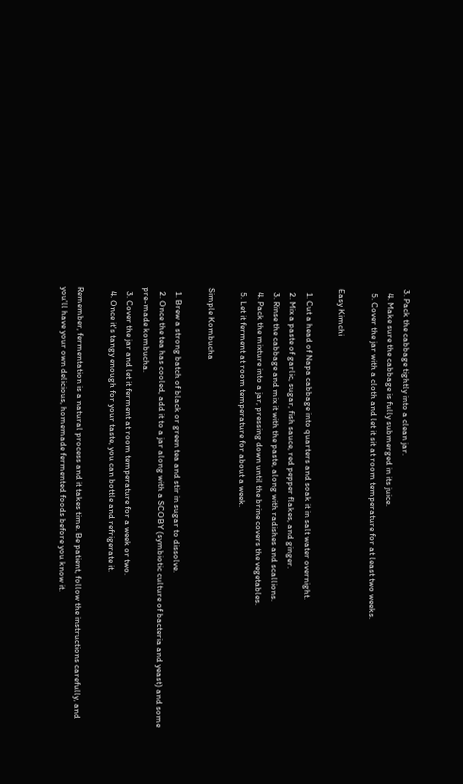3. Pack the cabbage tightly into a clean jar.
  4. Make sure the cabbage is fully submerged in its juice.
  5. Cover the jar with a cloth and let it sit at room temperature for at least two weeks.

Easy Kimchi

  1. Cut a head of Napa cabbage into quarters and soak it in salt water overnight.
  2. Mix a paste of garlic, sugar, fish sauce, red pepper flakes, and ginger.
  3. Rinse the cabbage and mix it with the paste, along with radishes and scallions.
  4. Pack the mixture into a jar, pressing down until the brine covers the vegetables.
  5. Let it ferment at room temperature for about a week.

Simple Kombucha

  1. Brew a strong batch of black or green tea and stir in sugar to dissolve.
  2. Once the tea has cooled, add it to a jar along with a SCOBY (symbiotic culture of bacteria and yeast) and some pre-made kombucha.
  3. Cover the jar and let it ferment at room temperature for a week or two.
  4. Once it's tangy enough for your taste, you can bottle and refrigerate it.

Remember, fermentation is a natural process and it takes time. Be patient, follow the instructions carefully, and you'll have your own delicious, homemade fermented foods before you know it.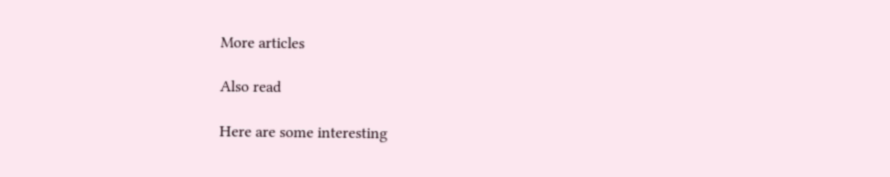More articles

Also read

Here are some interesting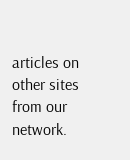articles on other sites from our network.